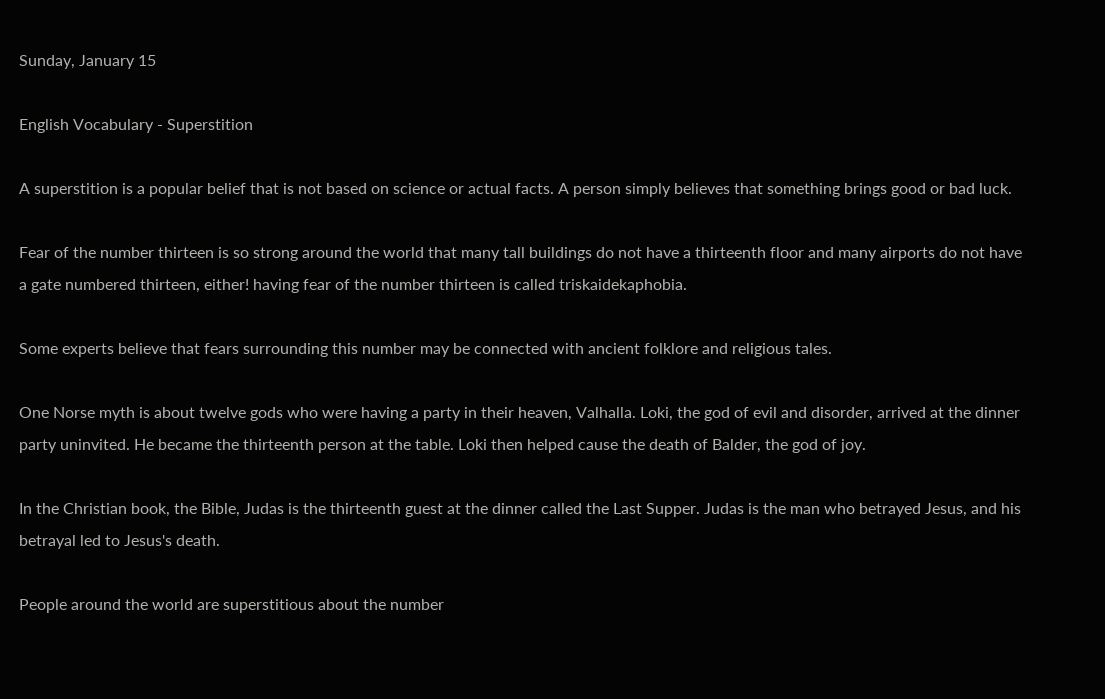Sunday, January 15

English Vocabulary - Superstition

A superstition is a popular belief that is not based on science or actual facts. A person simply believes that something brings good or bad luck.

Fear of the number thirteen is so strong around the world that many tall buildings do not have a thirteenth floor and many airports do not have a gate numbered thirteen, either! having fear of the number thirteen is called triskaidekaphobia.

Some experts believe that fears surrounding this number may be connected with ancient folklore and religious tales.

One Norse myth is about twelve gods who were having a party in their heaven, Valhalla. Loki, the god of evil and disorder, arrived at the dinner party uninvited. He became the thirteenth person at the table. Loki then helped cause the death of Balder, the god of joy.

In the Christian book, the Bible, Judas is the thirteenth guest at the dinner called the Last Supper. Judas is the man who betrayed Jesus, and his betrayal led to Jesus's death.

People around the world are superstitious about the number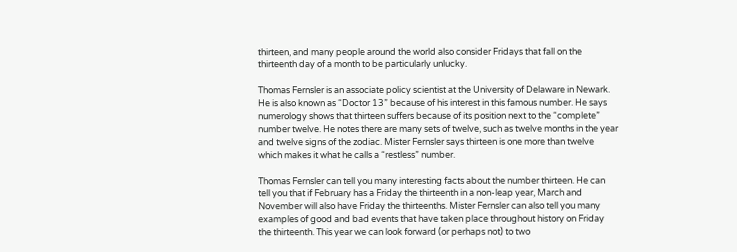thirteen, and many people around the world also consider Fridays that fall on the thirteenth day of a month to be particularly unlucky.

Thomas Fernsler is an associate policy scientist at the University of Delaware in Newark. He is also known as “Doctor 13” because of his interest in this famous number. He says numerology shows that thirteen suffers because of its position next to the “complete” number twelve. He notes there are many sets of twelve, such as twelve months in the year and twelve signs of the zodiac. Mister Fernsler says thirteen is one more than twelve which makes it what he calls a “restless” number.

Thomas Fernsler can tell you many interesting facts about the number thirteen. He can tell you that if February has a Friday the thirteenth in a non-leap year, March and November will also have Friday the thirteenths. Mister Fernsler can also tell you many examples of good and bad events that have taken place throughout history on Friday the thirteenth. This year we can look forward (or perhaps not) to two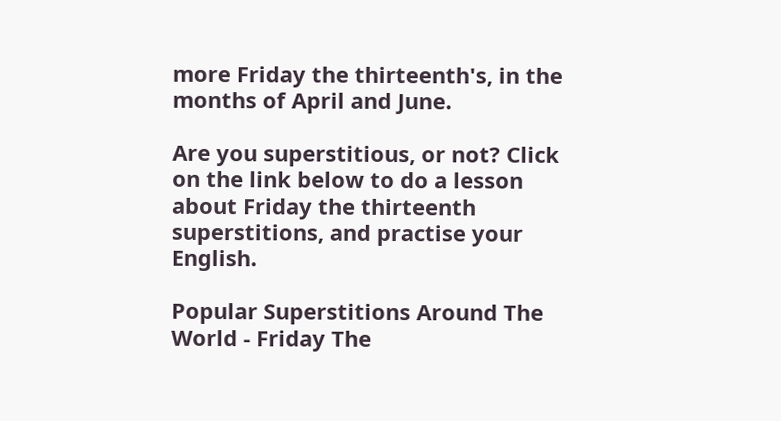more Friday the thirteenth's, in the months of April and June.

Are you superstitious, or not? Click on the link below to do a lesson about Friday the thirteenth superstitions, and practise your English.

Popular Superstitions Around The World - Friday The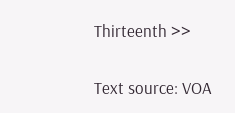Thirteenth >>

Text source: VOA